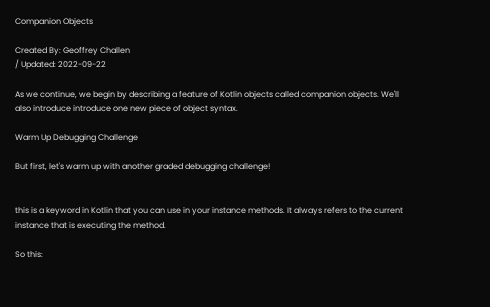Companion Objects

Created By: Geoffrey Challen
/ Updated: 2022-09-22

As we continue, we begin by describing a feature of Kotlin objects called companion objects. We'll also introduce introduce one new piece of object syntax.

Warm Up Debugging Challenge

But first, let's warm up with another graded debugging challenge!


this is a keyword in Kotlin that you can use in your instance methods. It always refers to the current instance that is executing the method.

So this: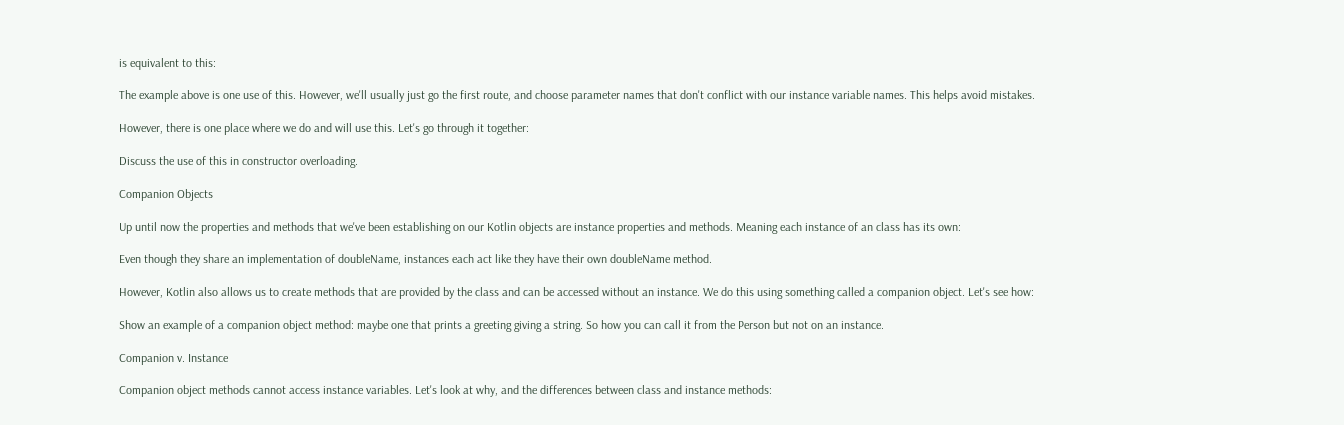is equivalent to this:

The example above is one use of this. However, we'll usually just go the first route, and choose parameter names that don't conflict with our instance variable names. This helps avoid mistakes.

However, there is one place where we do and will use this. Let's go through it together:

Discuss the use of this in constructor overloading.

Companion Objects

Up until now the properties and methods that we've been establishing on our Kotlin objects are instance properties and methods. Meaning each instance of an class has its own:

Even though they share an implementation of doubleName, instances each act like they have their own doubleName method.

However, Kotlin also allows us to create methods that are provided by the class and can be accessed without an instance. We do this using something called a companion object. Let's see how:

Show an example of a companion object method: maybe one that prints a greeting giving a string. So how you can call it from the Person but not on an instance.

Companion v. Instance

Companion object methods cannot access instance variables. Let's look at why, and the differences between class and instance methods: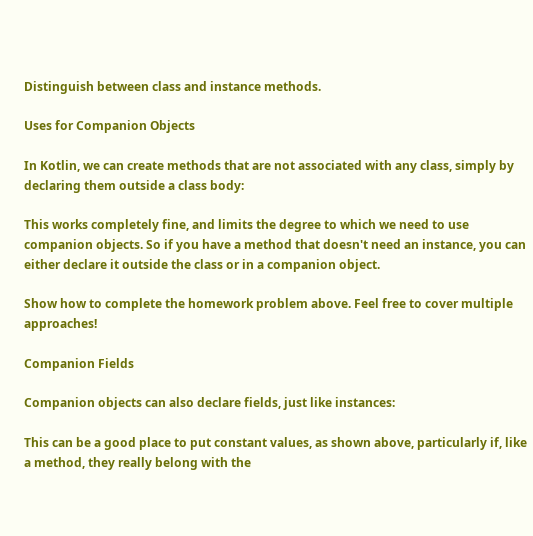Distinguish between class and instance methods.

Uses for Companion Objects

In Kotlin, we can create methods that are not associated with any class, simply by declaring them outside a class body:

This works completely fine, and limits the degree to which we need to use companion objects. So if you have a method that doesn't need an instance, you can either declare it outside the class or in a companion object.

Show how to complete the homework problem above. Feel free to cover multiple approaches!

Companion Fields

Companion objects can also declare fields, just like instances:

This can be a good place to put constant values, as shown above, particularly if, like a method, they really belong with the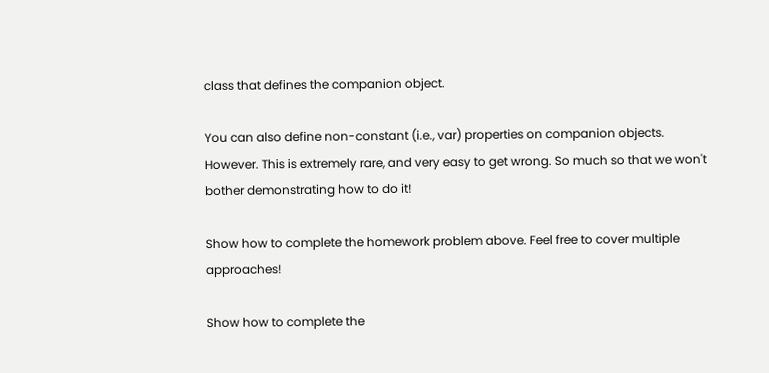class that defines the companion object.

You can also define non-constant (i.e., var) properties on companion objects. However. This is extremely rare, and very easy to get wrong. So much so that we won't bother demonstrating how to do it!

Show how to complete the homework problem above. Feel free to cover multiple approaches!

Show how to complete the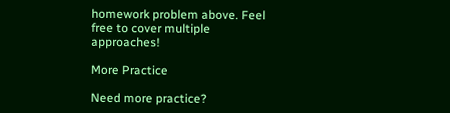homework problem above. Feel free to cover multiple approaches!

More Practice

Need more practice?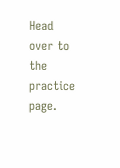Head over to the practice page.